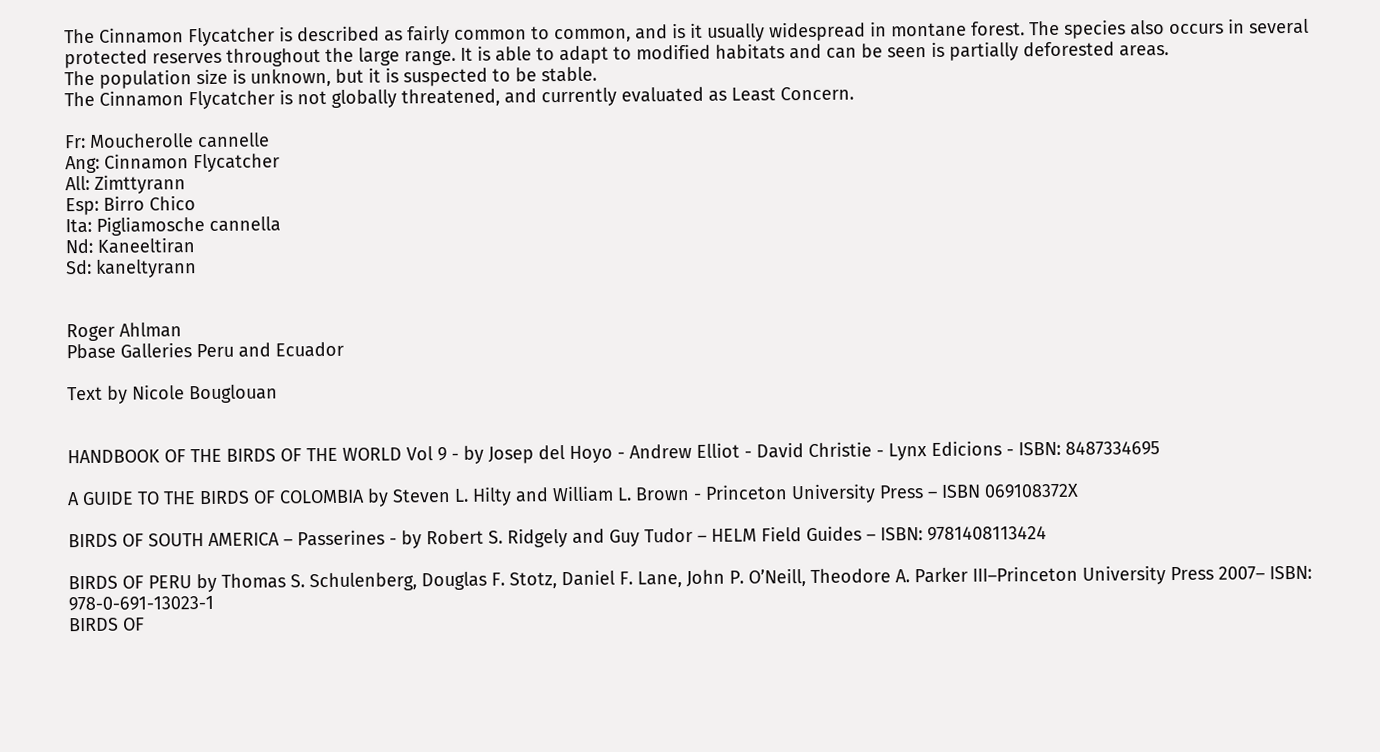The Cinnamon Flycatcher is described as fairly common to common, and is it usually widespread in montane forest. The species also occurs in several protected reserves throughout the large range. It is able to adapt to modified habitats and can be seen is partially deforested areas.
The population size is unknown, but it is suspected to be stable.
The Cinnamon Flycatcher is not globally threatened, and currently evaluated as Least Concern.

Fr: Moucherolle cannelle
Ang: Cinnamon Flycatcher
All: Zimttyrann
Esp: Birro Chico
Ita: Pigliamosche cannella
Nd: Kaneeltiran
Sd: kaneltyrann


Roger Ahlman
Pbase Galleries Peru and Ecuador

Text by Nicole Bouglouan


HANDBOOK OF THE BIRDS OF THE WORLD Vol 9 - by Josep del Hoyo - Andrew Elliot - David Christie - Lynx Edicions - ISBN: 8487334695

A GUIDE TO THE BIRDS OF COLOMBIA by Steven L. Hilty and William L. Brown - Princeton University Press – ISBN 069108372X

BIRDS OF SOUTH AMERICA – Passerines - by Robert S. Ridgely and Guy Tudor – HELM Field Guides – ISBN: 9781408113424

BIRDS OF PERU by Thomas S. Schulenberg, Douglas F. Stotz, Daniel F. Lane, John P. O’Neill, Theodore A. Parker III–Princeton University Press 2007– ISBN: 978-0-691-13023-1
BIRDS OF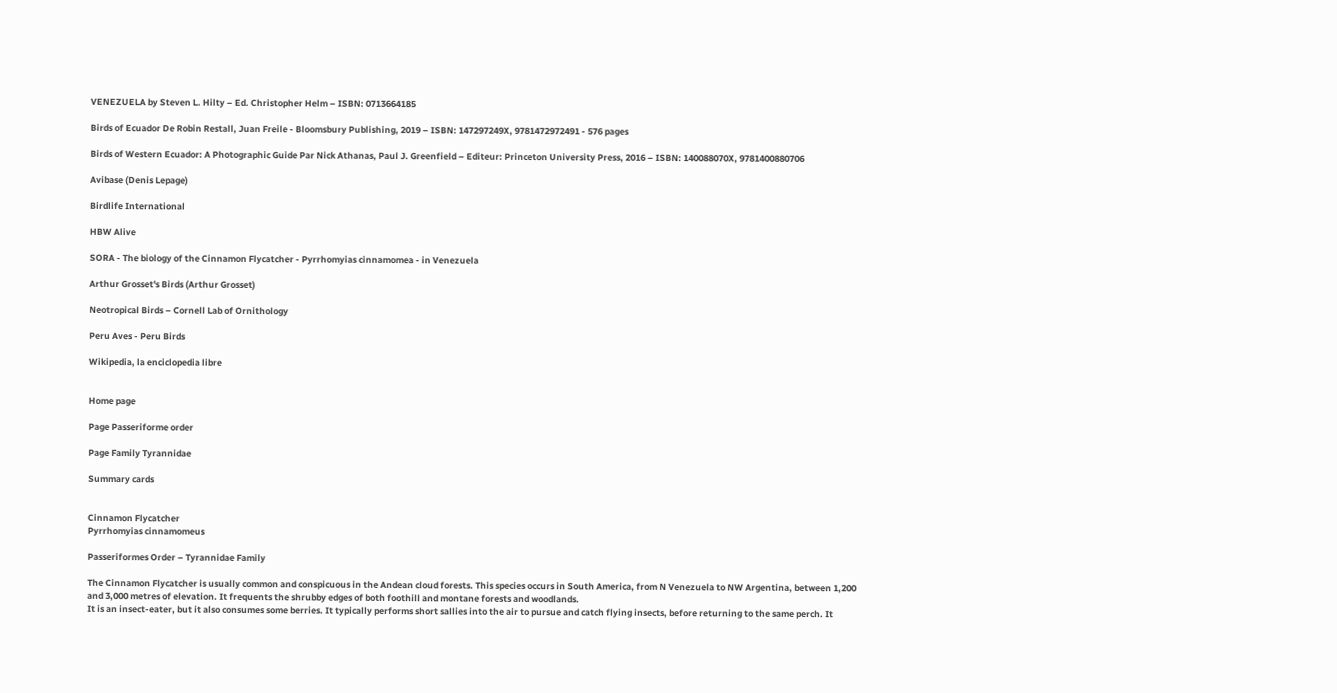VENEZUELA by Steven L. Hilty – Ed. Christopher Helm – ISBN: 0713664185

Birds of Ecuador De Robin Restall, Juan Freile - Bloomsbury Publishing, 2019 – ISBN: 147297249X, 9781472972491 - 576 pages

Birds of Western Ecuador: A Photographic Guide Par Nick Athanas, Paul J. Greenfield – Editeur: Princeton University Press, 2016 – ISBN: 140088070X, 9781400880706

Avibase (Denis Lepage)

Birdlife International

HBW Alive

SORA - The biology of the Cinnamon Flycatcher - Pyrrhomyias cinnamomea - in Venezuela

Arthur Grosset's Birds (Arthur Grosset)

Neotropical Birds – Cornell Lab of Ornithology

Peru Aves - Peru Birds

Wikipedia, la enciclopedia libre


Home page

Page Passeriforme order

Page Family Tyrannidae

Summary cards


Cinnamon Flycatcher
Pyrrhomyias cinnamomeus

Passeriformes Order – Tyrannidae Family

The Cinnamon Flycatcher is usually common and conspicuous in the Andean cloud forests. This species occurs in South America, from N Venezuela to NW Argentina, between 1,200 and 3,000 metres of elevation. It frequents the shrubby edges of both foothill and montane forests and woodlands.
It is an insect-eater, but it also consumes some berries. It typically performs short sallies into the air to pursue and catch flying insects, before returning to the same perch. It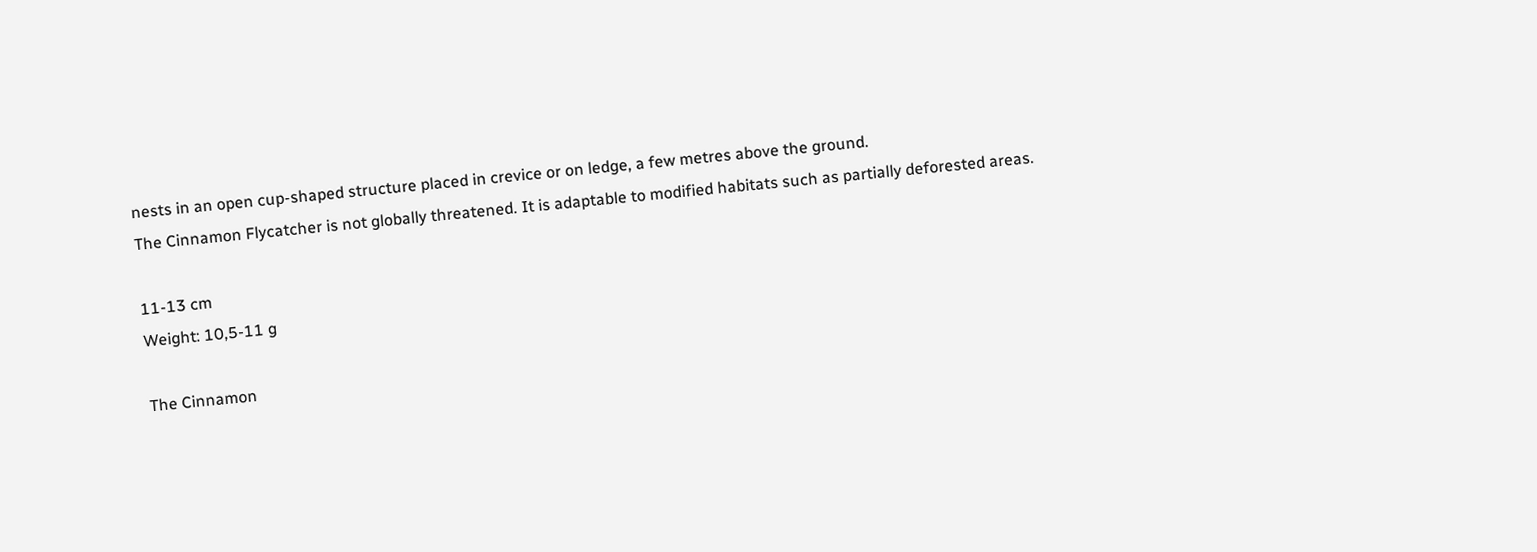nests in an open cup-shaped structure placed in crevice or on ledge, a few metres above the ground.
The Cinnamon Flycatcher is not globally threatened. It is adaptable to modified habitats such as partially deforested areas.

11-13 cm
Weight: 10,5-11 g

The Cinnamon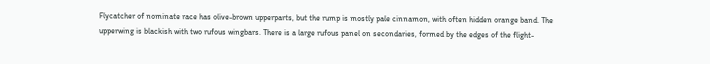Flycatcher of nominate race has olive-brown upperparts, but the rump is mostly pale cinnamon, with often hidden orange band. The upperwing is blackish with two rufous wingbars. There is a large rufous panel on secondaries, formed by the edges of the flight-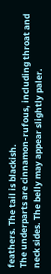feathers. The tail is blackish.
The underparts are cinnamon-rufous, including throat and neck sides. The belly may appear slightly paler.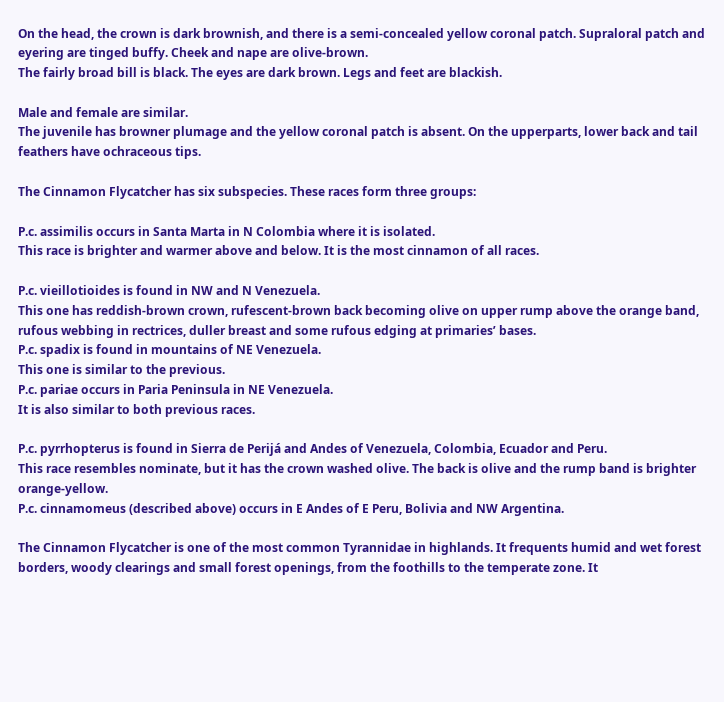On the head, the crown is dark brownish, and there is a semi-concealed yellow coronal patch. Supraloral patch and eyering are tinged buffy. Cheek and nape are olive-brown.
The fairly broad bill is black. The eyes are dark brown. Legs and feet are blackish.

Male and female are similar.
The juvenile has browner plumage and the yellow coronal patch is absent. On the upperparts, lower back and tail feathers have ochraceous tips.

The Cinnamon Flycatcher has six subspecies. These races form three groups:

P.c. assimilis occurs in Santa Marta in N Colombia where it is isolated.
This race is brighter and warmer above and below. It is the most cinnamon of all races.

P.c. vieillotioides is found in NW and N Venezuela.
This one has reddish-brown crown, rufescent-brown back becoming olive on upper rump above the orange band, rufous webbing in rectrices, duller breast and some rufous edging at primaries’ bases.
P.c. spadix is found in mountains of NE Venezuela.
This one is similar to the previous.
P.c. pariae occurs in Paria Peninsula in NE Venezuela.
It is also similar to both previous races.

P.c. pyrrhopterus is found in Sierra de Perijá and Andes of Venezuela, Colombia, Ecuador and Peru.
This race resembles nominate, but it has the crown washed olive. The back is olive and the rump band is brighter orange-yellow.
P.c. cinnamomeus (described above) occurs in E Andes of E Peru, Bolivia and NW Argentina.

The Cinnamon Flycatcher is one of the most common Tyrannidae in highlands. It frequents humid and wet forest borders, woody clearings and small forest openings, from the foothills to the temperate zone. It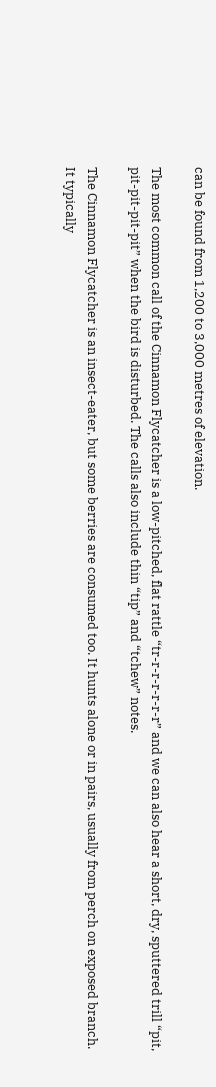can be found from 1,200 to 3,000 metres of elevation.

The most common call of the Cinnamon Flycatcher is a low-pitched, flat rattle “tr-r-r-r-r-r-r” and we can also hear a short, dry, sputtered trill “pit, pit-pit-pit-pit” when the bird is disturbed. The calls also include thin “tip” and “tchew” notes.

The Cinnamon Flycatcher is an insect-eater, but some berries are consumed too. It hunts alone or in pairs, usually from perch on exposed branch. It typically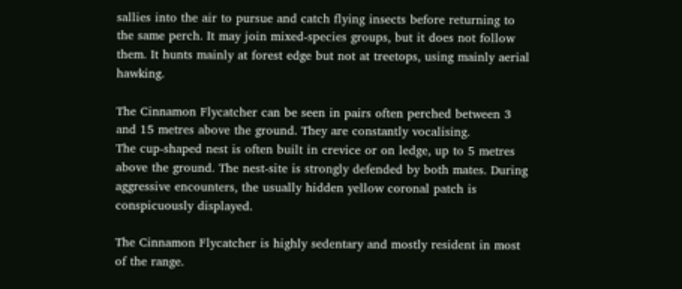sallies into the air to pursue and catch flying insects before returning to the same perch. It may join mixed-species groups, but it does not follow them. It hunts mainly at forest edge but not at treetops, using mainly aerial hawking.

The Cinnamon Flycatcher can be seen in pairs often perched between 3 and 15 metres above the ground. They are constantly vocalising.
The cup-shaped nest is often built in crevice or on ledge, up to 5 metres above the ground. The nest-site is strongly defended by both mates. During aggressive encounters, the usually hidden yellow coronal patch is conspicuously displayed.

The Cinnamon Flycatcher is highly sedentary and mostly resident in most of the range.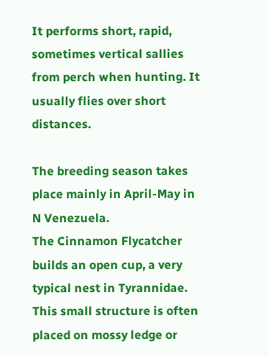It performs short, rapid, sometimes vertical sallies from perch when hunting. It usually flies over short distances.

The breeding season takes place mainly in April-May in N Venezuela.
The Cinnamon Flycatcher builds an open cup, a very typical nest in Tyrannidae. This small structure is often placed on mossy ledge or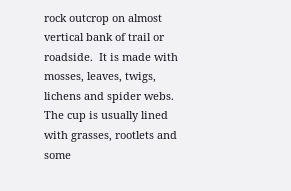rock outcrop on almost vertical bank of trail or roadside.  It is made with mosses, leaves, twigs, lichens and spider webs. The cup is usually lined with grasses, rootlets and some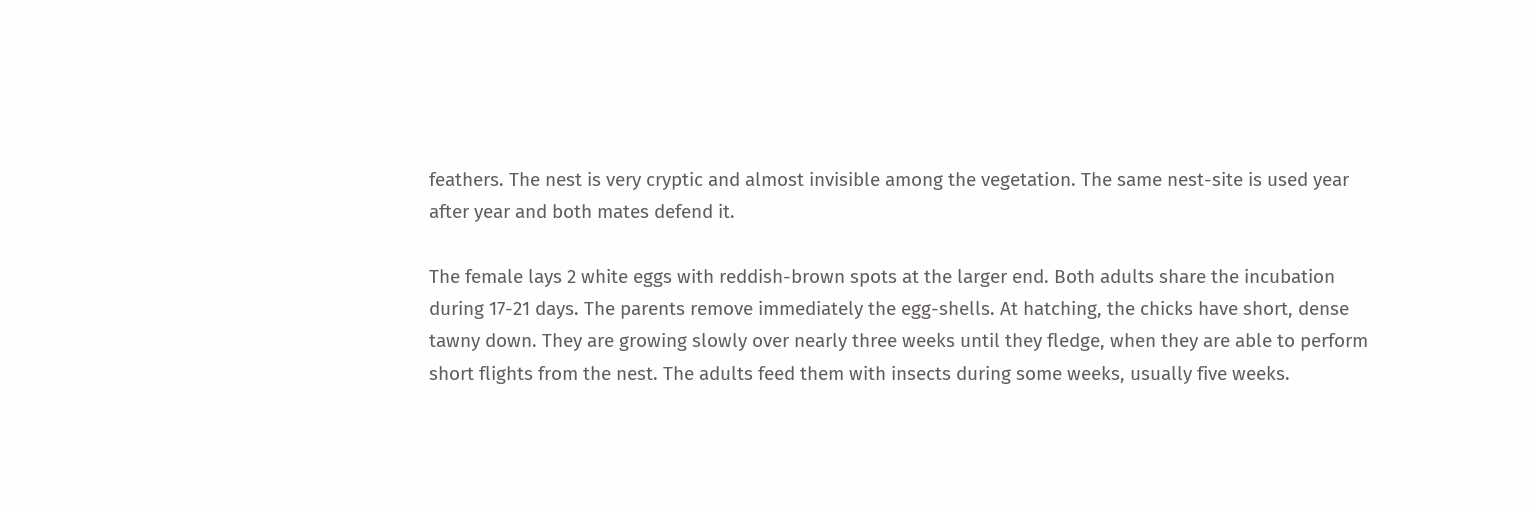feathers. The nest is very cryptic and almost invisible among the vegetation. The same nest-site is used year after year and both mates defend it.

The female lays 2 white eggs with reddish-brown spots at the larger end. Both adults share the incubation during 17-21 days. The parents remove immediately the egg-shells. At hatching, the chicks have short, dense tawny down. They are growing slowly over nearly three weeks until they fledge, when they are able to perform short flights from the nest. The adults feed them with insects during some weeks, usually five weeks.